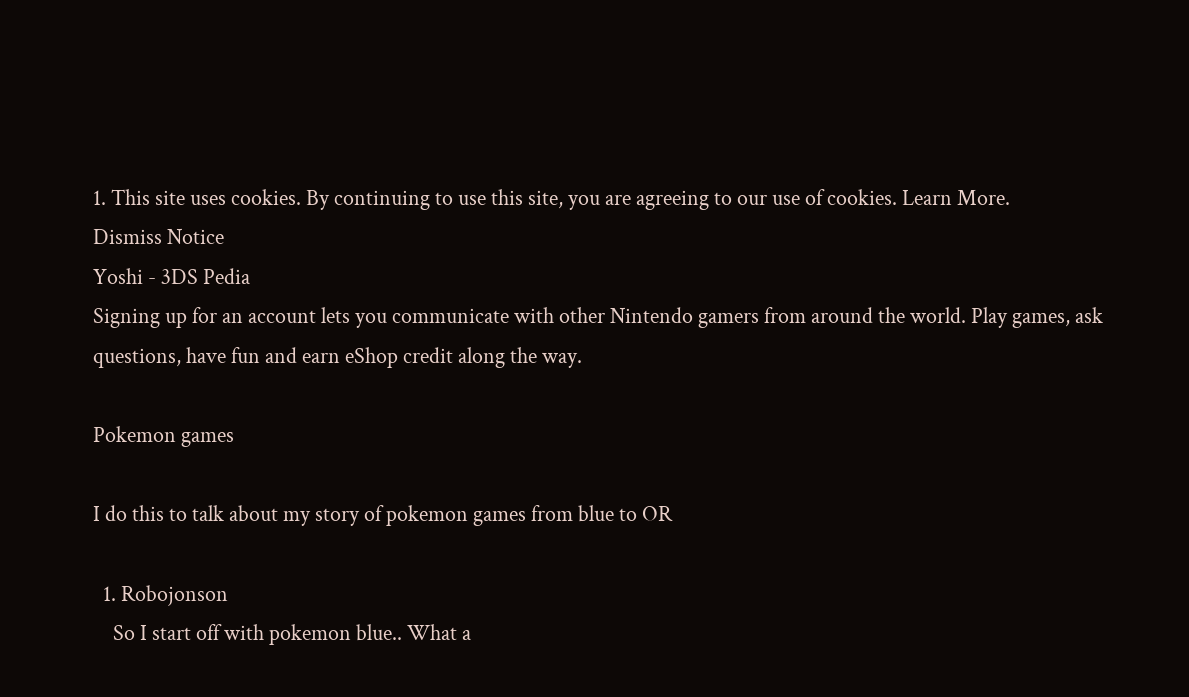1. This site uses cookies. By continuing to use this site, you are agreeing to our use of cookies. Learn More.
Dismiss Notice
Yoshi - 3DS Pedia
Signing up for an account lets you communicate with other Nintendo gamers from around the world. Play games, ask questions, have fun and earn eShop credit along the way.

Pokemon games

I do this to talk about my story of pokemon games from blue to OR

  1. Robojonson
    So I start off with pokemon blue.. What a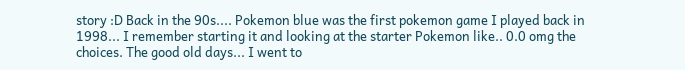story :D Back in the 90s.... Pokemon blue was the first pokemon game I played back in 1998... I remember starting it and looking at the starter Pokemon like.. 0.0 omg the choices. The good old days... I went to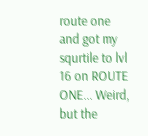route one and got my squrtile to lvl 16 on ROUTE ONE... Weird, but the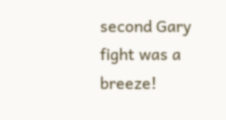second Gary fight was a breeze!